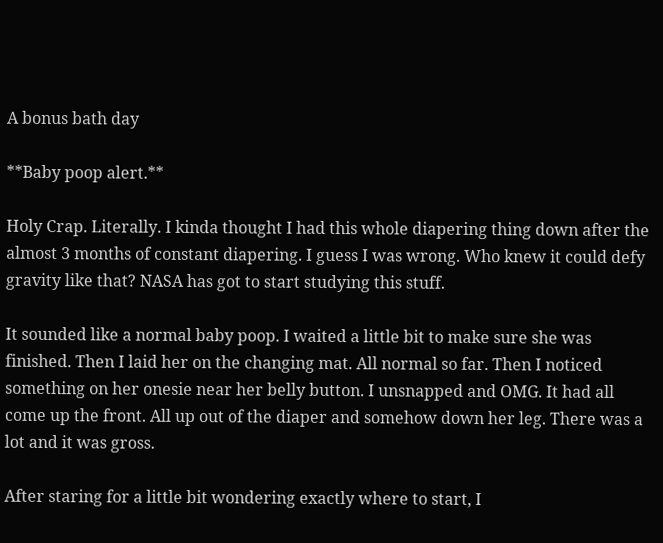A bonus bath day

**Baby poop alert.**

Holy Crap. Literally. I kinda thought I had this whole diapering thing down after the almost 3 months of constant diapering. I guess I was wrong. Who knew it could defy gravity like that? NASA has got to start studying this stuff.

It sounded like a normal baby poop. I waited a little bit to make sure she was finished. Then I laid her on the changing mat. All normal so far. Then I noticed something on her onesie near her belly button. I unsnapped and OMG. It had all come up the front. All up out of the diaper and somehow down her leg. There was a lot and it was gross.

After staring for a little bit wondering exactly where to start, I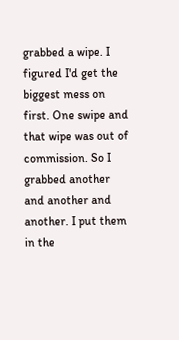grabbed a wipe. I figured I'd get the biggest mess on first. One swipe and that wipe was out of commission. So I grabbed another and another and another. I put them in the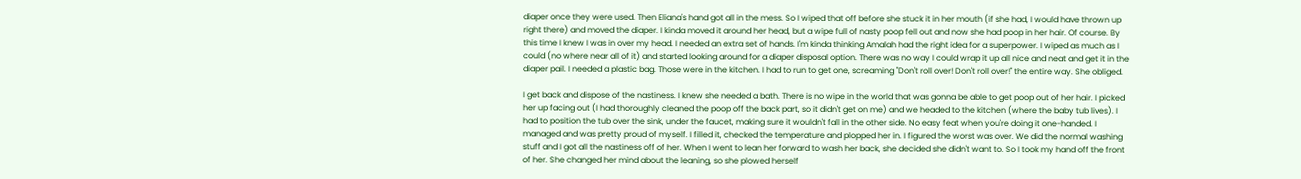diaper once they were used. Then Eliana's hand got all in the mess. So I wiped that off before she stuck it in her mouth (if she had, I would have thrown up right there) and moved the diaper. I kinda moved it around her head, but a wipe full of nasty poop fell out and now she had poop in her hair. Of course. By this time I knew I was in over my head. I needed an extra set of hands. I'm kinda thinking Amalah had the right idea for a superpower. I wiped as much as I could (no where near all of it) and started looking around for a diaper disposal option. There was no way I could wrap it up all nice and neat and get it in the diaper pail. I needed a plastic bag. Those were in the kitchen. I had to run to get one, screaming "Don't roll over! Don't roll over!" the entire way. She obliged.

I get back and dispose of the nastiness. I knew she needed a bath. There is no wipe in the world that was gonna be able to get poop out of her hair. I picked her up facing out (I had thoroughly cleaned the poop off the back part, so it didn't get on me) and we headed to the kitchen (where the baby tub lives). I had to position the tub over the sink, under the faucet, making sure it wouldn't fall in the other side. No easy feat when you're doing it one-handed. I managed and was pretty proud of myself. I filled it, checked the temperature and plopped her in. I figured the worst was over. We did the normal washing stuff and I got all the nastiness off of her. When I went to lean her forward to wash her back, she decided she didn't want to. So I took my hand off the front of her. She changed her mind about the leaning, so she plowed herself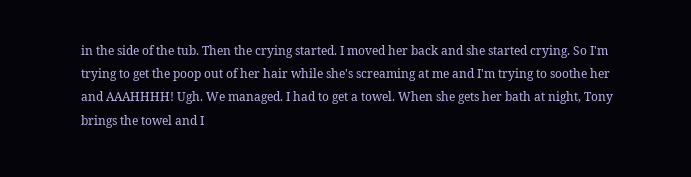in the side of the tub. Then the crying started. I moved her back and she started crying. So I'm trying to get the poop out of her hair while she's screaming at me and I'm trying to soothe her and AAAHHHH! Ugh. We managed. I had to get a towel. When she gets her bath at night, Tony brings the towel and I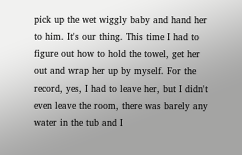pick up the wet wiggly baby and hand her to him. It's our thing. This time I had to figure out how to hold the towel, get her out and wrap her up by myself. For the record, yes, I had to leave her, but I didn't even leave the room, there was barely any water in the tub and I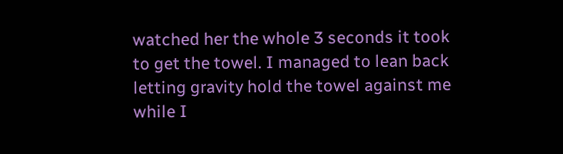watched her the whole 3 seconds it took to get the towel. I managed to lean back letting gravity hold the towel against me while I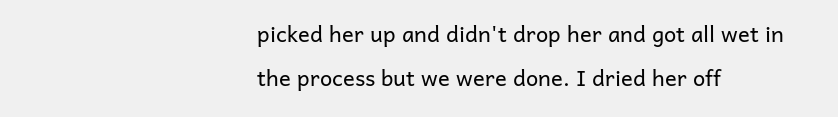picked her up and didn't drop her and got all wet in the process but we were done. I dried her off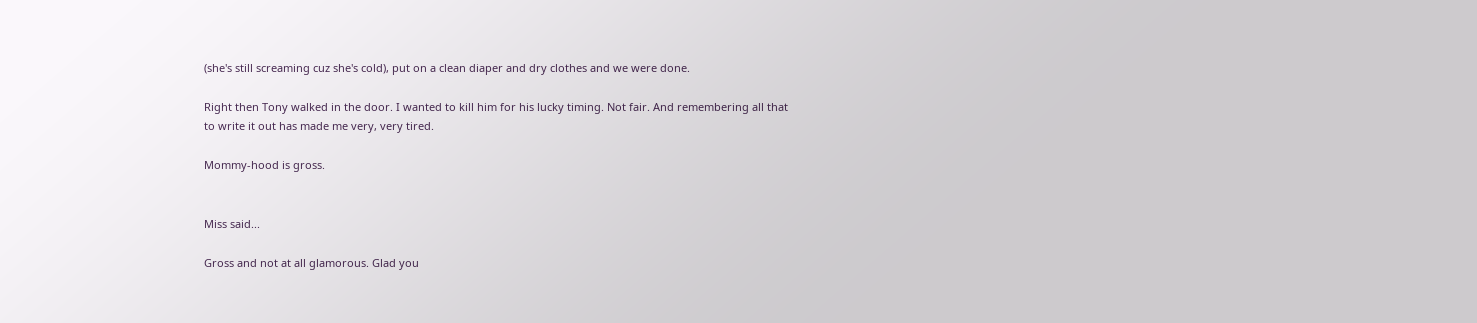(she's still screaming cuz she's cold), put on a clean diaper and dry clothes and we were done.

Right then Tony walked in the door. I wanted to kill him for his lucky timing. Not fair. And remembering all that to write it out has made me very, very tired.

Mommy-hood is gross.


Miss said...

Gross and not at all glamorous. Glad you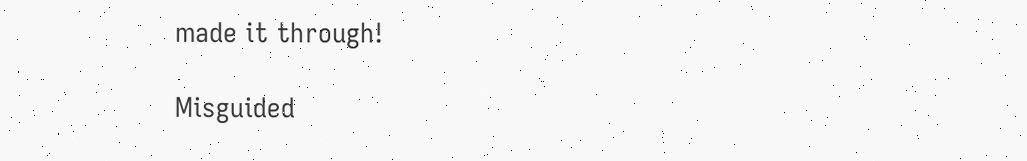made it through!

Misguided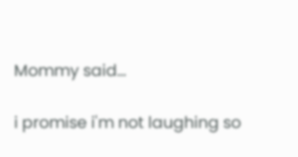Mommy said...

i promise i'm not laughing so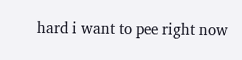hard i want to pee right now